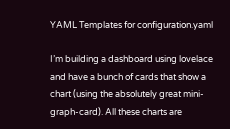YAML Templates for configuration.yaml

I’m building a dashboard using lovelace and have a bunch of cards that show a chart (using the absolutely great mini-graph-card). All these charts are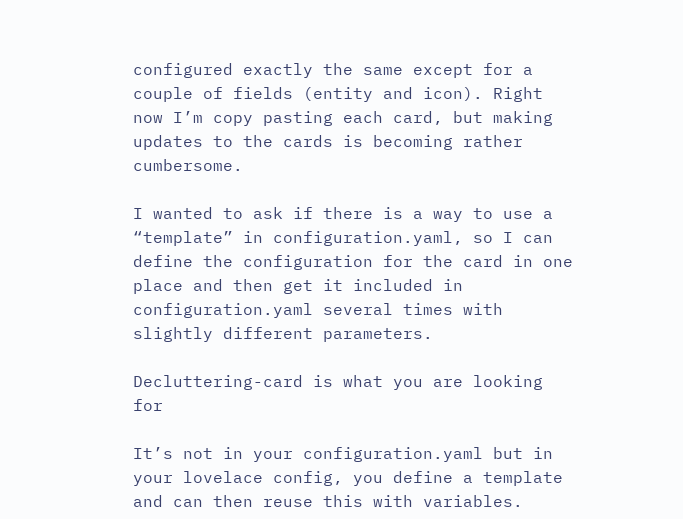configured exactly the same except for a couple of fields (entity and icon). Right now I’m copy pasting each card, but making updates to the cards is becoming rather cumbersome.

I wanted to ask if there is a way to use a “template” in configuration.yaml, so I can define the configuration for the card in one place and then get it included in configuration.yaml several times with slightly different parameters.

Decluttering-card is what you are looking for

It’s not in your configuration.yaml but in your lovelace config, you define a template and can then reuse this with variables.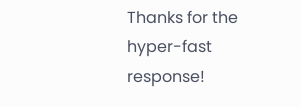Thanks for the hyper-fast response!